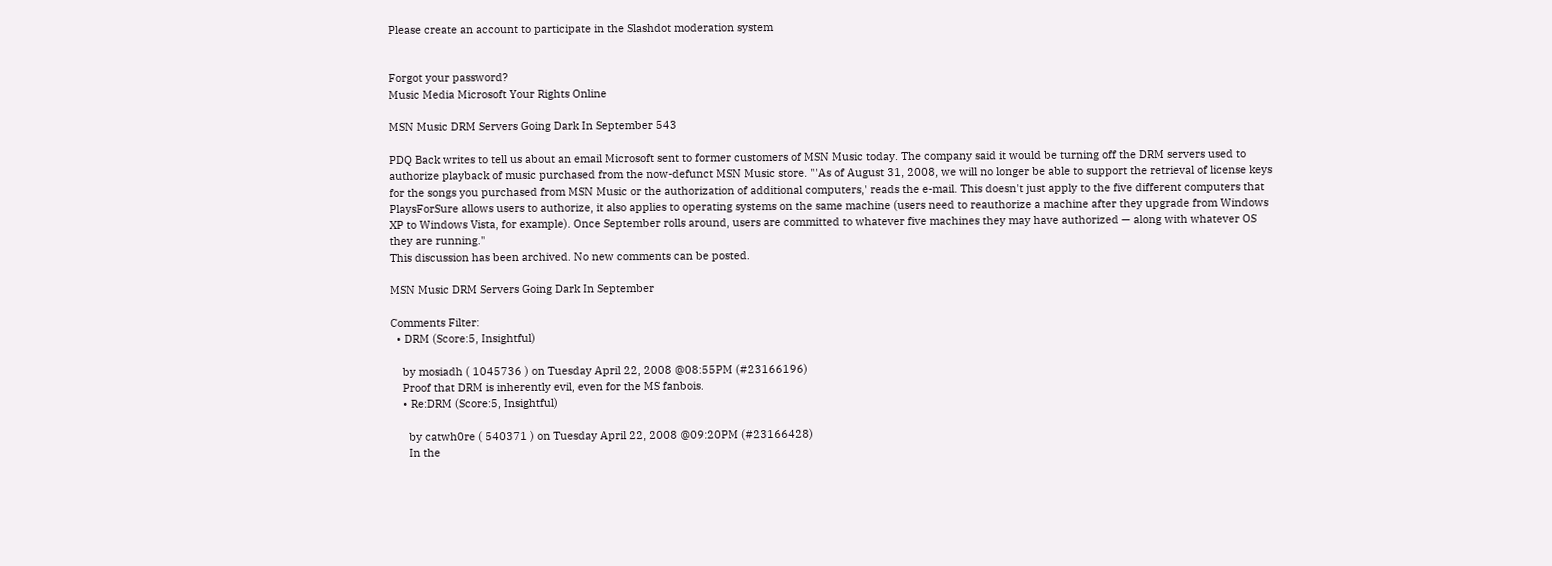Please create an account to participate in the Slashdot moderation system


Forgot your password?
Music Media Microsoft Your Rights Online

MSN Music DRM Servers Going Dark In September 543

PDQ Back writes to tell us about an email Microsoft sent to former customers of MSN Music today. The company said it would be turning off the DRM servers used to authorize playback of music purchased from the now-defunct MSN Music store. "'As of August 31, 2008, we will no longer be able to support the retrieval of license keys for the songs you purchased from MSN Music or the authorization of additional computers,' reads the e-mail. This doesn't just apply to the five different computers that PlaysForSure allows users to authorize, it also applies to operating systems on the same machine (users need to reauthorize a machine after they upgrade from Windows XP to Windows Vista, for example). Once September rolls around, users are committed to whatever five machines they may have authorized — along with whatever OS they are running."
This discussion has been archived. No new comments can be posted.

MSN Music DRM Servers Going Dark In September

Comments Filter:
  • DRM (Score:5, Insightful)

    by mosiadh ( 1045736 ) on Tuesday April 22, 2008 @08:55PM (#23166196)
    Proof that DRM is inherently evil, even for the MS fanbois.
    • Re:DRM (Score:5, Insightful)

      by catwh0re ( 540371 ) on Tuesday April 22, 2008 @09:20PM (#23166428)
      In the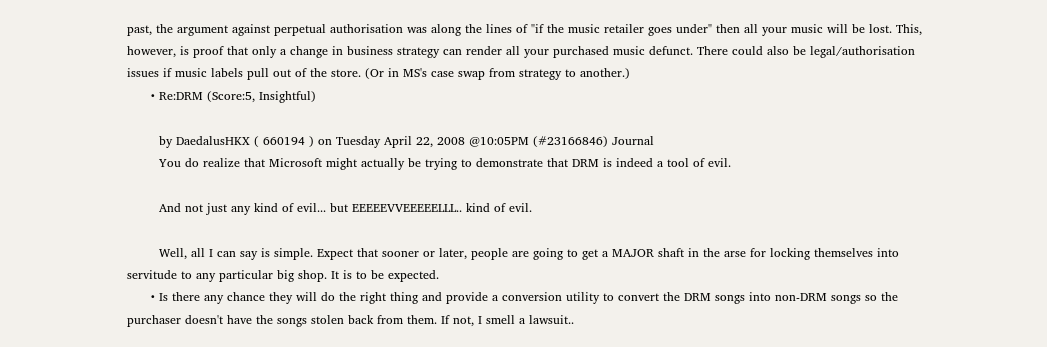past, the argument against perpetual authorisation was along the lines of "if the music retailer goes under" then all your music will be lost. This, however, is proof that only a change in business strategy can render all your purchased music defunct. There could also be legal/authorisation issues if music labels pull out of the store. (Or in MS's case swap from strategy to another.)
      • Re:DRM (Score:5, Insightful)

        by DaedalusHKX ( 660194 ) on Tuesday April 22, 2008 @10:05PM (#23166846) Journal
        You do realize that Microsoft might actually be trying to demonstrate that DRM is indeed a tool of evil.

        And not just any kind of evil... but EEEEEVVEEEEELLL.. kind of evil.

        Well, all I can say is simple. Expect that sooner or later, people are going to get a MAJOR shaft in the arse for locking themselves into servitude to any particular big shop. It is to be expected.
      • Is there any chance they will do the right thing and provide a conversion utility to convert the DRM songs into non-DRM songs so the purchaser doesn't have the songs stolen back from them. If not, I smell a lawsuit..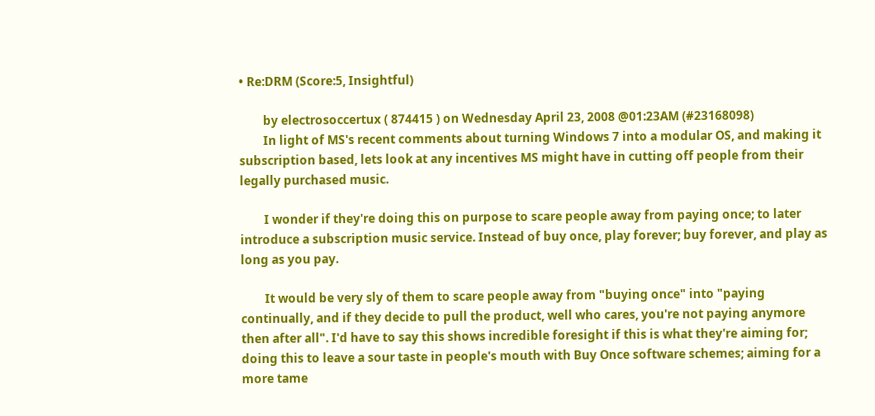• Re:DRM (Score:5, Insightful)

        by electrosoccertux ( 874415 ) on Wednesday April 23, 2008 @01:23AM (#23168098)
        In light of MS's recent comments about turning Windows 7 into a modular OS, and making it subscription based, lets look at any incentives MS might have in cutting off people from their legally purchased music.

        I wonder if they're doing this on purpose to scare people away from paying once; to later introduce a subscription music service. Instead of buy once, play forever; buy forever, and play as long as you pay.

        It would be very sly of them to scare people away from "buying once" into "paying continually, and if they decide to pull the product, well who cares, you're not paying anymore then after all". I'd have to say this shows incredible foresight if this is what they're aiming for; doing this to leave a sour taste in people's mouth with Buy Once software schemes; aiming for a more tame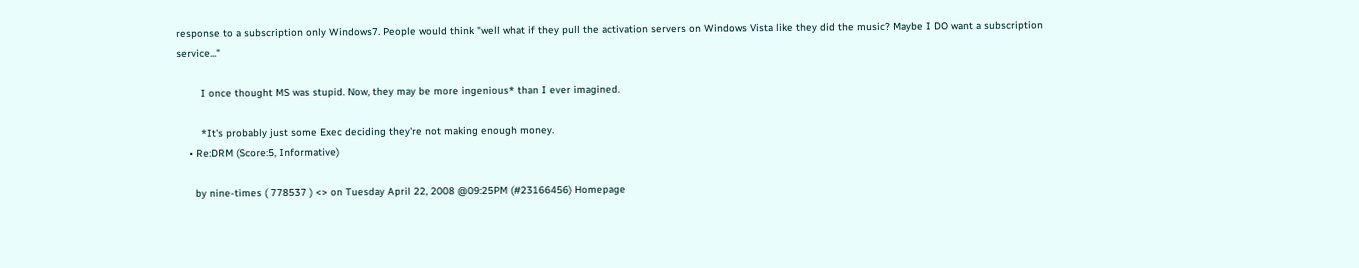response to a subscription only Windows7. People would think "well what if they pull the activation servers on Windows Vista like they did the music? Maybe I DO want a subscription service..."

        I once thought MS was stupid. Now, they may be more ingenious* than I ever imagined.

        *It's probably just some Exec deciding they're not making enough money.
    • Re:DRM (Score:5, Informative)

      by nine-times ( 778537 ) <> on Tuesday April 22, 2008 @09:25PM (#23166456) Homepage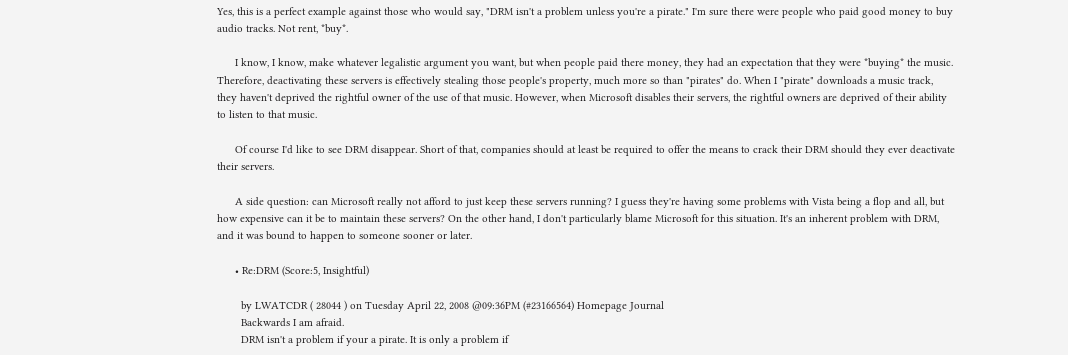Yes, this is a perfect example against those who would say, "DRM isn't a problem unless you're a pirate." I'm sure there were people who paid good money to buy audio tracks. Not rent, *buy*.

      I know, I know, make whatever legalistic argument you want, but when people paid there money, they had an expectation that they were *buying* the music. Therefore, deactivating these servers is effectively stealing those people's property, much more so than "pirates" do. When I "pirate" downloads a music track, they haven't deprived the rightful owner of the use of that music. However, when Microsoft disables their servers, the rightful owners are deprived of their ability to listen to that music.

      Of course I'd like to see DRM disappear. Short of that, companies should at least be required to offer the means to crack their DRM should they ever deactivate their servers.

      A side question: can Microsoft really not afford to just keep these servers running? I guess they're having some problems with Vista being a flop and all, but how expensive can it be to maintain these servers? On the other hand, I don't particularly blame Microsoft for this situation. It's an inherent problem with DRM, and it was bound to happen to someone sooner or later.

      • Re:DRM (Score:5, Insightful)

        by LWATCDR ( 28044 ) on Tuesday April 22, 2008 @09:36PM (#23166564) Homepage Journal
        Backwards I am afraid.
        DRM isn't a problem if your a pirate. It is only a problem if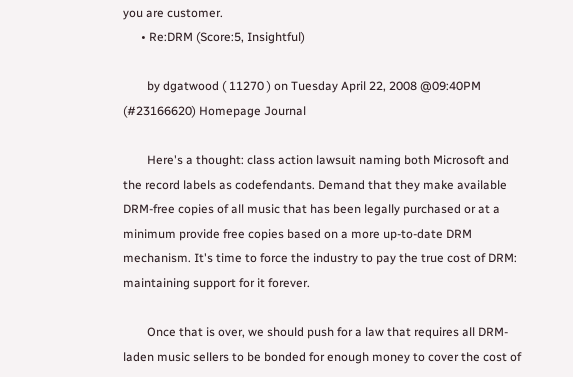you are customer.
      • Re:DRM (Score:5, Insightful)

        by dgatwood ( 11270 ) on Tuesday April 22, 2008 @09:40PM (#23166620) Homepage Journal

        Here's a thought: class action lawsuit naming both Microsoft and the record labels as codefendants. Demand that they make available DRM-free copies of all music that has been legally purchased or at a minimum provide free copies based on a more up-to-date DRM mechanism. It's time to force the industry to pay the true cost of DRM: maintaining support for it forever.

        Once that is over, we should push for a law that requires all DRM-laden music sellers to be bonded for enough money to cover the cost of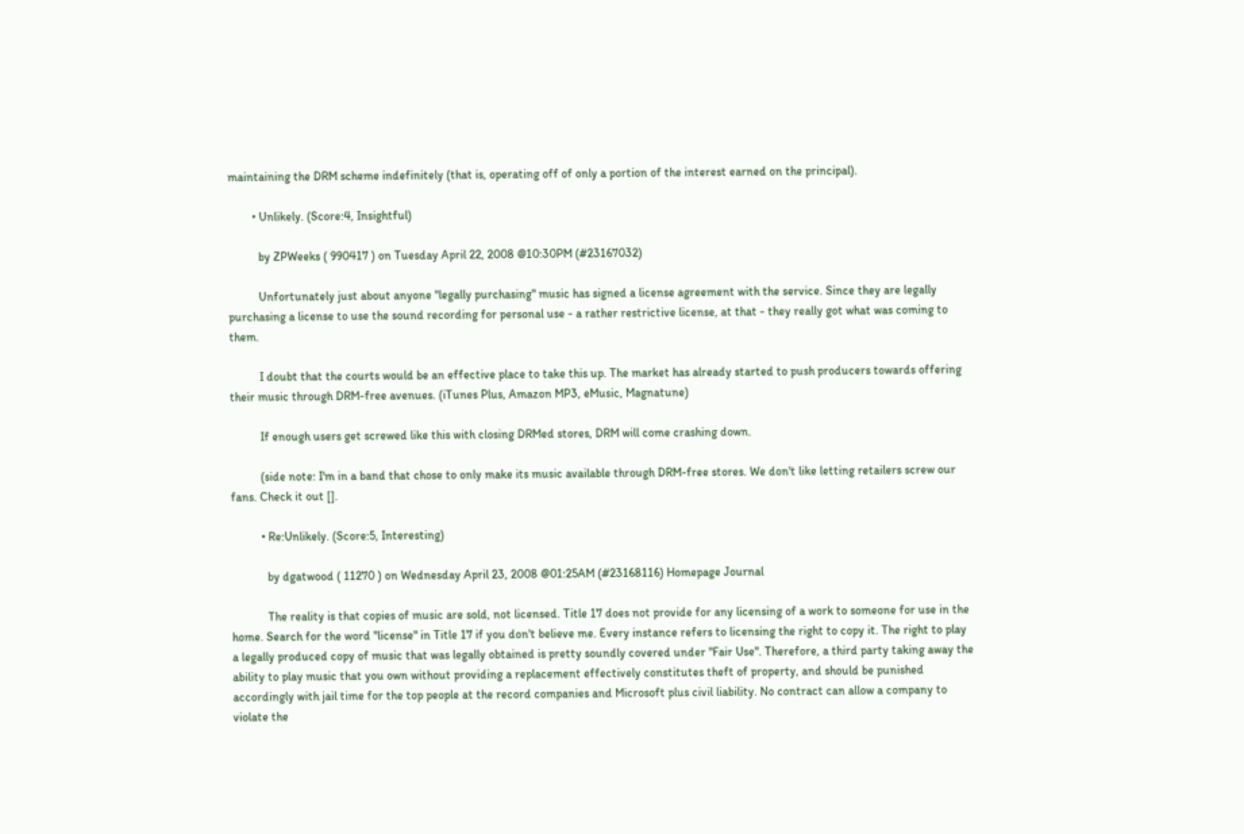maintaining the DRM scheme indefinitely (that is, operating off of only a portion of the interest earned on the principal).

        • Unlikely. (Score:4, Insightful)

          by ZPWeeks ( 990417 ) on Tuesday April 22, 2008 @10:30PM (#23167032)

          Unfortunately just about anyone "legally purchasing" music has signed a license agreement with the service. Since they are legally purchasing a license to use the sound recording for personal use - a rather restrictive license, at that - they really got what was coming to them.

          I doubt that the courts would be an effective place to take this up. The market has already started to push producers towards offering their music through DRM-free avenues. (iTunes Plus, Amazon MP3, eMusic, Magnatune)

          If enough users get screwed like this with closing DRMed stores, DRM will come crashing down.

          (side note: I'm in a band that chose to only make its music available through DRM-free stores. We don't like letting retailers screw our fans. Check it out [].

          • Re:Unlikely. (Score:5, Interesting)

            by dgatwood ( 11270 ) on Wednesday April 23, 2008 @01:25AM (#23168116) Homepage Journal

            The reality is that copies of music are sold, not licensed. Title 17 does not provide for any licensing of a work to someone for use in the home. Search for the word "license" in Title 17 if you don't believe me. Every instance refers to licensing the right to copy it. The right to play a legally produced copy of music that was legally obtained is pretty soundly covered under "Fair Use". Therefore, a third party taking away the ability to play music that you own without providing a replacement effectively constitutes theft of property, and should be punished accordingly with jail time for the top people at the record companies and Microsoft plus civil liability. No contract can allow a company to violate the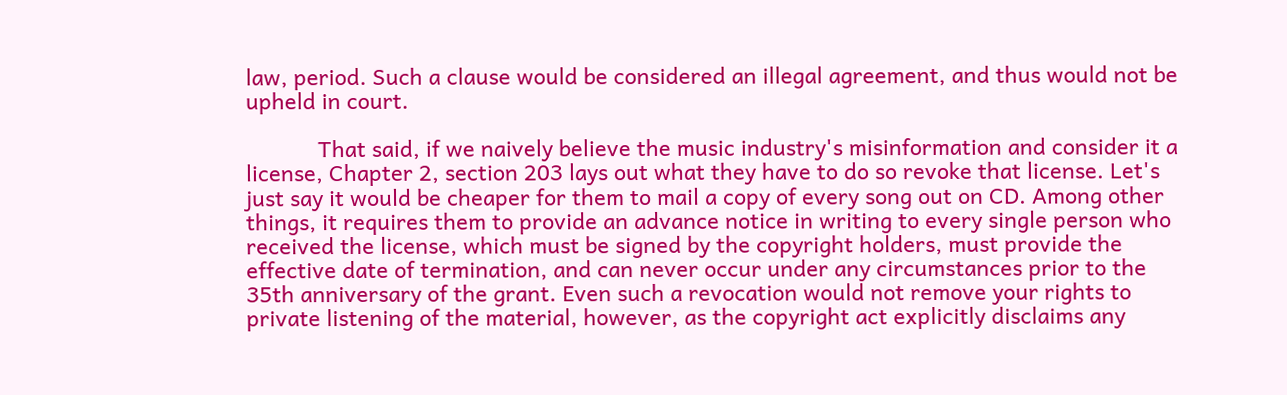law, period. Such a clause would be considered an illegal agreement, and thus would not be upheld in court.

            That said, if we naively believe the music industry's misinformation and consider it a license, Chapter 2, section 203 lays out what they have to do so revoke that license. Let's just say it would be cheaper for them to mail a copy of every song out on CD. Among other things, it requires them to provide an advance notice in writing to every single person who received the license, which must be signed by the copyright holders, must provide the effective date of termination, and can never occur under any circumstances prior to the 35th anniversary of the grant. Even such a revocation would not remove your rights to private listening of the material, however, as the copyright act explicitly disclaims any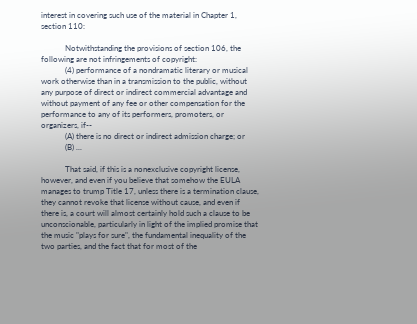interest in covering such use of the material in Chapter 1, section 110:

            Notwithstanding the provisions of section 106, the following are not infringements of copyright:
            (4) performance of a nondramatic literary or musical work otherwise than in a transmission to the public, without any purpose of direct or indirect commercial advantage and without payment of any fee or other compensation for the performance to any of its performers, promoters, or organizers, if--
            (A) there is no direct or indirect admission charge; or
            (B) ...

            That said, if this is a nonexclusive copyright license, however, and even if you believe that somehow the EULA manages to trump Title 17, unless there is a termination clause, they cannot revoke that license without cause, and even if there is, a court will almost certainly hold such a clause to be unconscionable, particularly in light of the implied promise that the music "plays for sure", the fundamental inequality of the two parties, and the fact that for most of the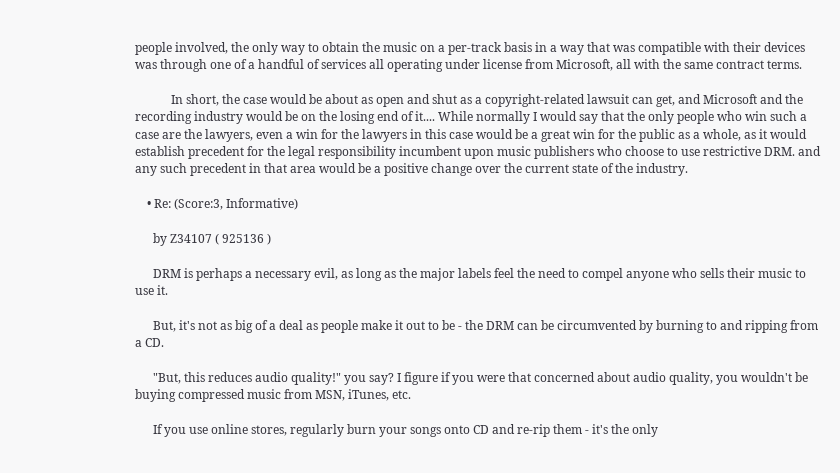people involved, the only way to obtain the music on a per-track basis in a way that was compatible with their devices was through one of a handful of services all operating under license from Microsoft, all with the same contract terms.

            In short, the case would be about as open and shut as a copyright-related lawsuit can get, and Microsoft and the recording industry would be on the losing end of it.... While normally I would say that the only people who win such a case are the lawyers, even a win for the lawyers in this case would be a great win for the public as a whole, as it would establish precedent for the legal responsibility incumbent upon music publishers who choose to use restrictive DRM. and any such precedent in that area would be a positive change over the current state of the industry.

    • Re: (Score:3, Informative)

      by Z34107 ( 925136 )

      DRM is perhaps a necessary evil, as long as the major labels feel the need to compel anyone who sells their music to use it.

      But, it's not as big of a deal as people make it out to be - the DRM can be circumvented by burning to and ripping from a CD.

      "But, this reduces audio quality!" you say? I figure if you were that concerned about audio quality, you wouldn't be buying compressed music from MSN, iTunes, etc.

      If you use online stores, regularly burn your songs onto CD and re-rip them - it's the only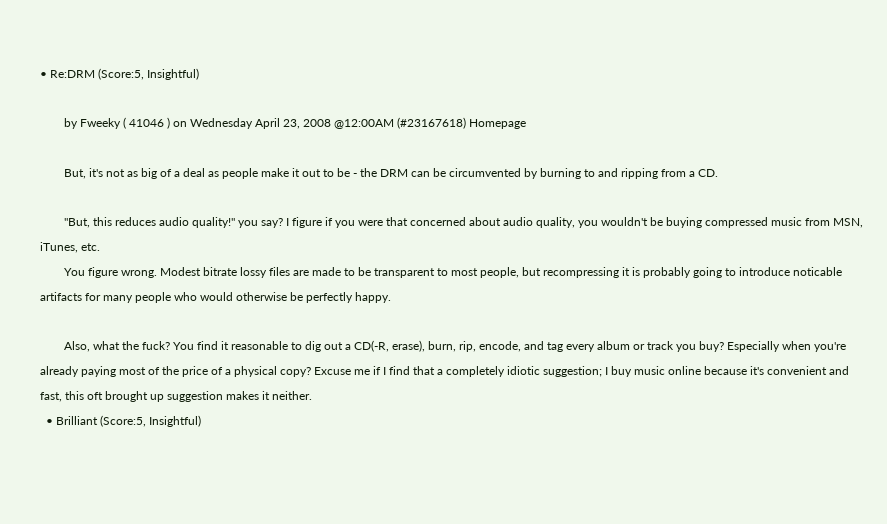• Re:DRM (Score:5, Insightful)

        by Fweeky ( 41046 ) on Wednesday April 23, 2008 @12:00AM (#23167618) Homepage

        But, it's not as big of a deal as people make it out to be - the DRM can be circumvented by burning to and ripping from a CD.

        "But, this reduces audio quality!" you say? I figure if you were that concerned about audio quality, you wouldn't be buying compressed music from MSN, iTunes, etc.
        You figure wrong. Modest bitrate lossy files are made to be transparent to most people, but recompressing it is probably going to introduce noticable artifacts for many people who would otherwise be perfectly happy.

        Also, what the fuck? You find it reasonable to dig out a CD(-R, erase), burn, rip, encode, and tag every album or track you buy? Especially when you're already paying most of the price of a physical copy? Excuse me if I find that a completely idiotic suggestion; I buy music online because it's convenient and fast, this oft brought up suggestion makes it neither.
  • Brilliant (Score:5, Insightful)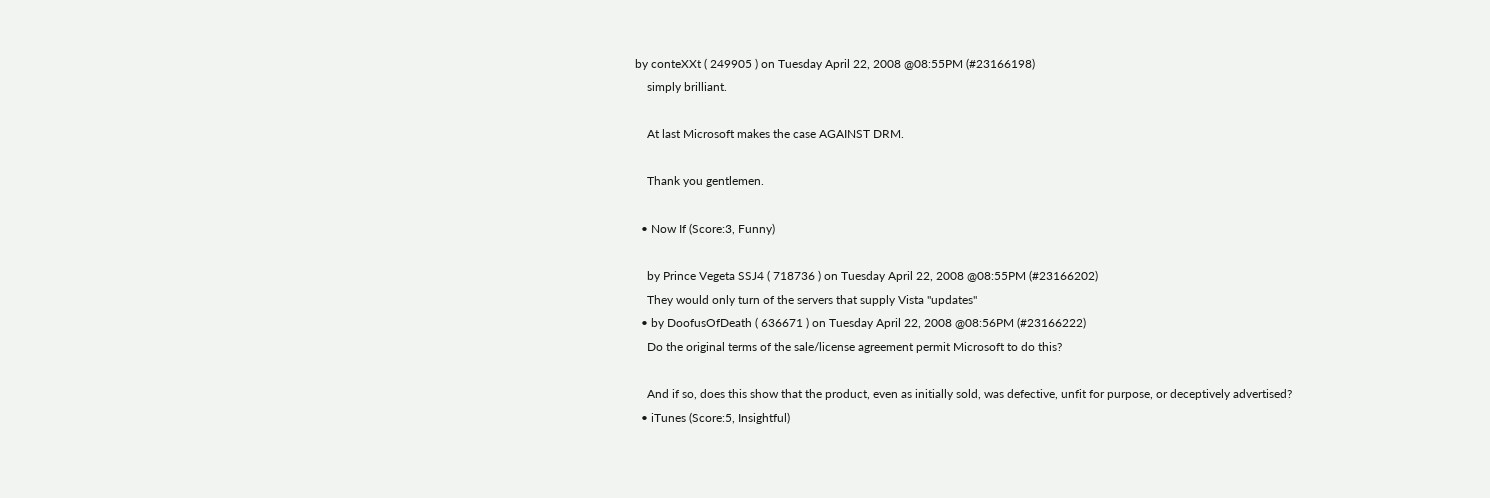by conteXXt ( 249905 ) on Tuesday April 22, 2008 @08:55PM (#23166198)
    simply brilliant.

    At last Microsoft makes the case AGAINST DRM.

    Thank you gentlemen.

  • Now If (Score:3, Funny)

    by Prince Vegeta SSJ4 ( 718736 ) on Tuesday April 22, 2008 @08:55PM (#23166202)
    They would only turn of the servers that supply Vista "updates"
  • by DoofusOfDeath ( 636671 ) on Tuesday April 22, 2008 @08:56PM (#23166222)
    Do the original terms of the sale/license agreement permit Microsoft to do this?

    And if so, does this show that the product, even as initially sold, was defective, unfit for purpose, or deceptively advertised?
  • iTunes (Score:5, Insightful)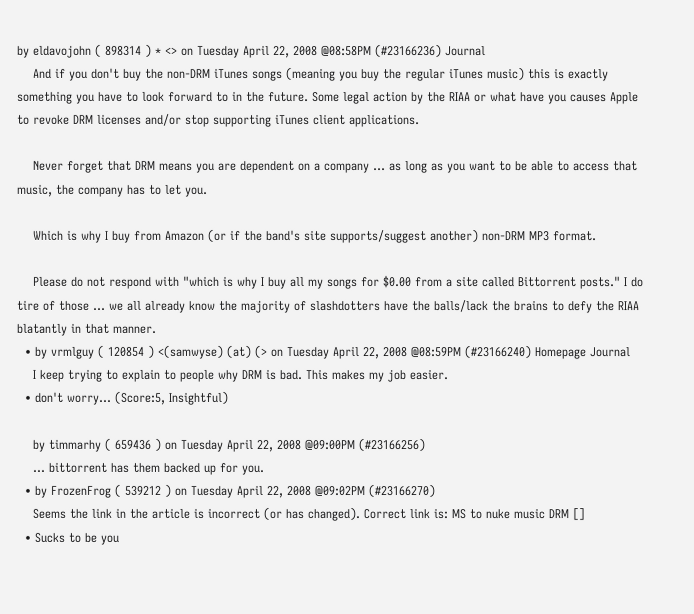by eldavojohn ( 898314 ) * <> on Tuesday April 22, 2008 @08:58PM (#23166236) Journal
    And if you don't buy the non-DRM iTunes songs (meaning you buy the regular iTunes music) this is exactly something you have to look forward to in the future. Some legal action by the RIAA or what have you causes Apple to revoke DRM licenses and/or stop supporting iTunes client applications.

    Never forget that DRM means you are dependent on a company ... as long as you want to be able to access that music, the company has to let you.

    Which is why I buy from Amazon (or if the band's site supports/suggest another) non-DRM MP3 format.

    Please do not respond with "which is why I buy all my songs for $0.00 from a site called Bittorrent posts." I do tire of those ... we all already know the majority of slashdotters have the balls/lack the brains to defy the RIAA blatantly in that manner.
  • by vrmlguy ( 120854 ) <(samwyse) (at) (> on Tuesday April 22, 2008 @08:59PM (#23166240) Homepage Journal
    I keep trying to explain to people why DRM is bad. This makes my job easier.
  • don't worry... (Score:5, Insightful)

    by timmarhy ( 659436 ) on Tuesday April 22, 2008 @09:00PM (#23166256)
    ... bittorrent has them backed up for you.
  • by FrozenFrog ( 539212 ) on Tuesday April 22, 2008 @09:02PM (#23166270)
    Seems the link in the article is incorrect (or has changed). Correct link is: MS to nuke music DRM []
  • Sucks to be you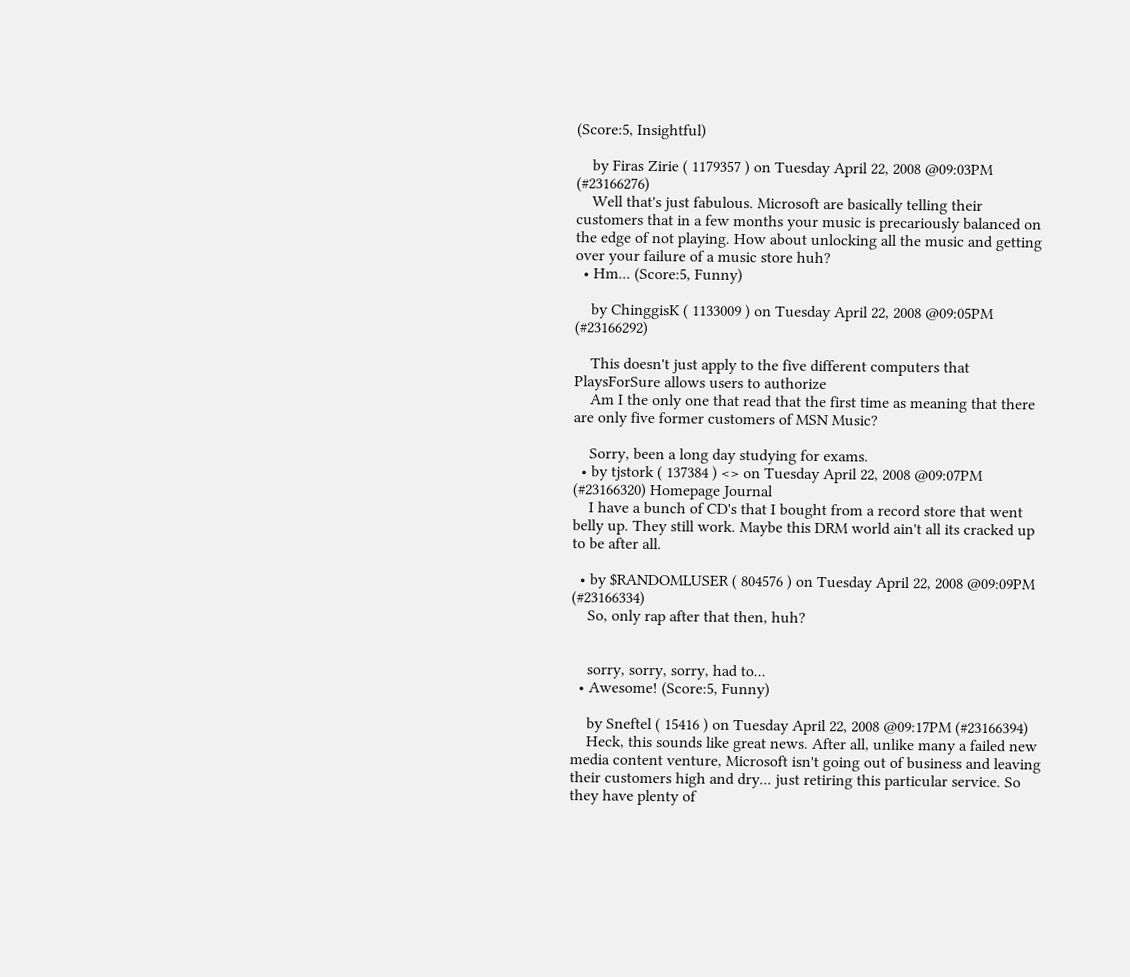(Score:5, Insightful)

    by Firas Zirie ( 1179357 ) on Tuesday April 22, 2008 @09:03PM (#23166276)
    Well that's just fabulous. Microsoft are basically telling their customers that in a few months your music is precariously balanced on the edge of not playing. How about unlocking all the music and getting over your failure of a music store huh?
  • Hm... (Score:5, Funny)

    by ChinggisK ( 1133009 ) on Tuesday April 22, 2008 @09:05PM (#23166292)

    This doesn't just apply to the five different computers that PlaysForSure allows users to authorize
    Am I the only one that read that the first time as meaning that there are only five former customers of MSN Music?

    Sorry, been a long day studying for exams.
  • by tjstork ( 137384 ) <> on Tuesday April 22, 2008 @09:07PM (#23166320) Homepage Journal
    I have a bunch of CD's that I bought from a record store that went belly up. They still work. Maybe this DRM world ain't all its cracked up to be after all.

  • by $RANDOMLUSER ( 804576 ) on Tuesday April 22, 2008 @09:09PM (#23166334)
    So, only rap after that then, huh?


    sorry, sorry, sorry, had to...
  • Awesome! (Score:5, Funny)

    by Sneftel ( 15416 ) on Tuesday April 22, 2008 @09:17PM (#23166394)
    Heck, this sounds like great news. After all, unlike many a failed new media content venture, Microsoft isn't going out of business and leaving their customers high and dry... just retiring this particular service. So they have plenty of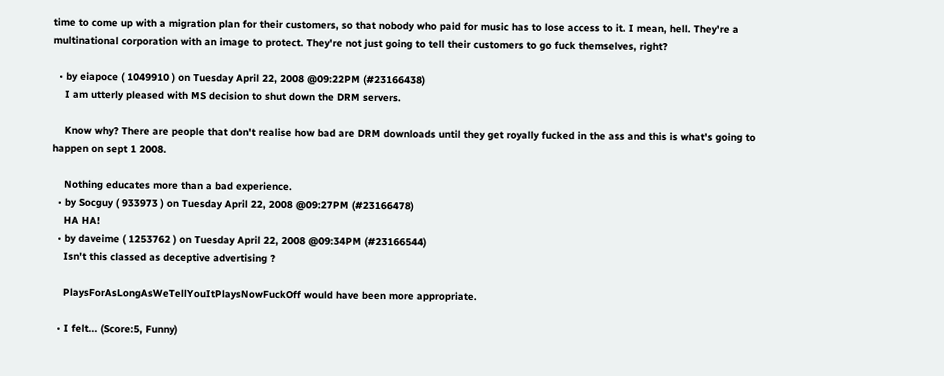time to come up with a migration plan for their customers, so that nobody who paid for music has to lose access to it. I mean, hell. They're a multinational corporation with an image to protect. They're not just going to tell their customers to go fuck themselves, right?

  • by eiapoce ( 1049910 ) on Tuesday April 22, 2008 @09:22PM (#23166438)
    I am utterly pleased with MS decision to shut down the DRM servers.

    Know why? There are people that don't realise how bad are DRM downloads until they get royally fucked in the ass and this is what's going to happen on sept 1 2008.

    Nothing educates more than a bad experience.
  • by Socguy ( 933973 ) on Tuesday April 22, 2008 @09:27PM (#23166478)
    HA HA!
  • by daveime ( 1253762 ) on Tuesday April 22, 2008 @09:34PM (#23166544)
    Isn't this classed as deceptive advertising ?

    PlaysForAsLongAsWeTellYouItPlaysNowFuckOff would have been more appropriate.

  • I felt... (Score:5, Funny)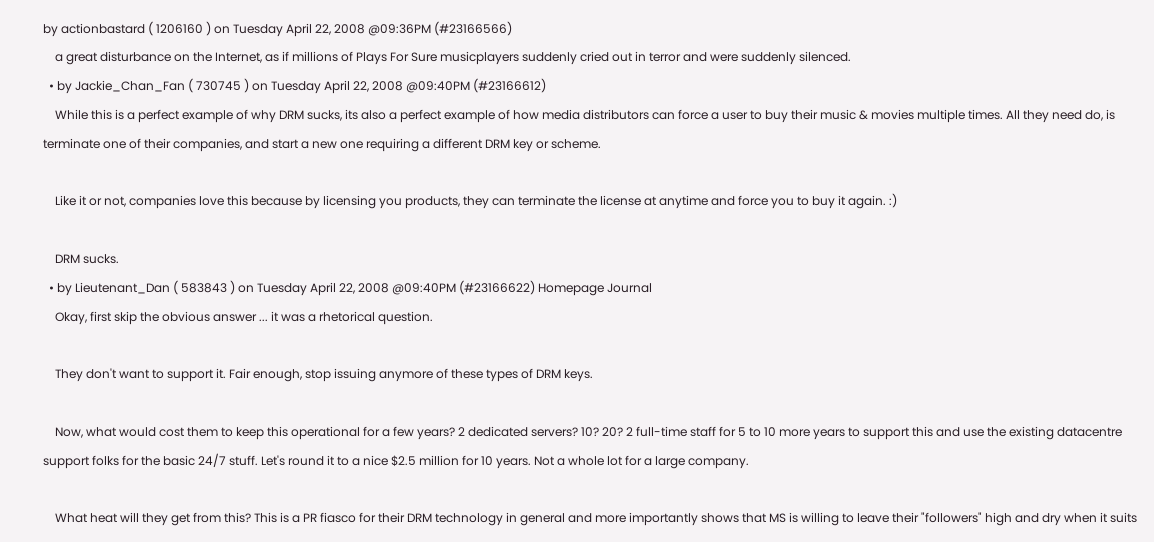by actionbastard ( 1206160 ) on Tuesday April 22, 2008 @09:36PM (#23166566)
    a great disturbance on the Internet, as if millions of Plays For Sure musicplayers suddenly cried out in terror and were suddenly silenced.
  • by Jackie_Chan_Fan ( 730745 ) on Tuesday April 22, 2008 @09:40PM (#23166612)
    While this is a perfect example of why DRM sucks, its also a perfect example of how media distributors can force a user to buy their music & movies multiple times. All they need do, is terminate one of their companies, and start a new one requiring a different DRM key or scheme.

    Like it or not, companies love this because by licensing you products, they can terminate the license at anytime and force you to buy it again. :)

    DRM sucks.
  • by Lieutenant_Dan ( 583843 ) on Tuesday April 22, 2008 @09:40PM (#23166622) Homepage Journal
    Okay, first skip the obvious answer ... it was a rhetorical question.

    They don't want to support it. Fair enough, stop issuing anymore of these types of DRM keys.

    Now, what would cost them to keep this operational for a few years? 2 dedicated servers? 10? 20? 2 full-time staff for 5 to 10 more years to support this and use the existing datacentre support folks for the basic 24/7 stuff. Let's round it to a nice $2.5 million for 10 years. Not a whole lot for a large company.

    What heat will they get from this? This is a PR fiasco for their DRM technology in general and more importantly shows that MS is willing to leave their "followers" high and dry when it suits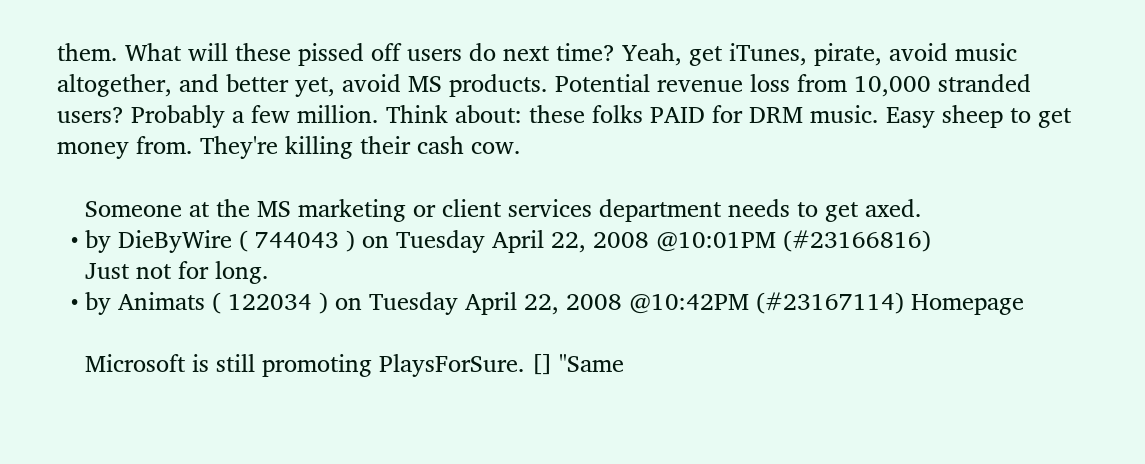them. What will these pissed off users do next time? Yeah, get iTunes, pirate, avoid music altogether, and better yet, avoid MS products. Potential revenue loss from 10,000 stranded users? Probably a few million. Think about: these folks PAID for DRM music. Easy sheep to get money from. They're killing their cash cow.

    Someone at the MS marketing or client services department needs to get axed.
  • by DieByWire ( 744043 ) on Tuesday April 22, 2008 @10:01PM (#23166816)
    Just not for long.
  • by Animats ( 122034 ) on Tuesday April 22, 2008 @10:42PM (#23167114) Homepage

    Microsoft is still promoting PlaysForSure. [] "Same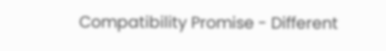Compatibility Promise - Different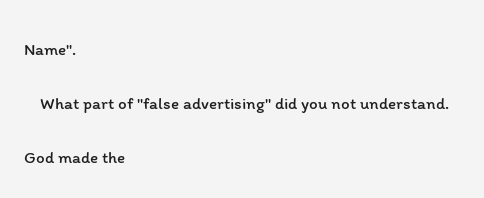Name".

    What part of "false advertising" did you not understand.

God made the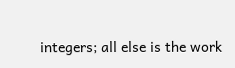integers; all else is the work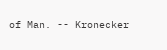of Man. -- Kronecker